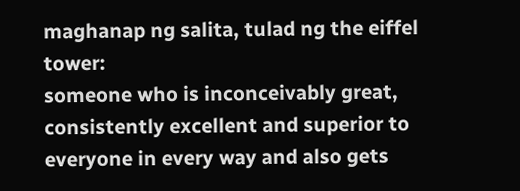maghanap ng salita, tulad ng the eiffel tower:
someone who is inconceivably great, consistently excellent and superior to everyone in every way and also gets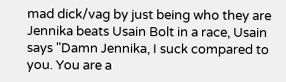mad dick/vag by just being who they are
Jennika beats Usain Bolt in a race, Usain says "Damn Jennika, I suck compared to you. You are a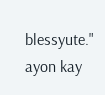blessyute."
ayon kay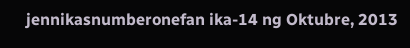jennikasnumberonefan ika-14 ng Oktubre, 2013